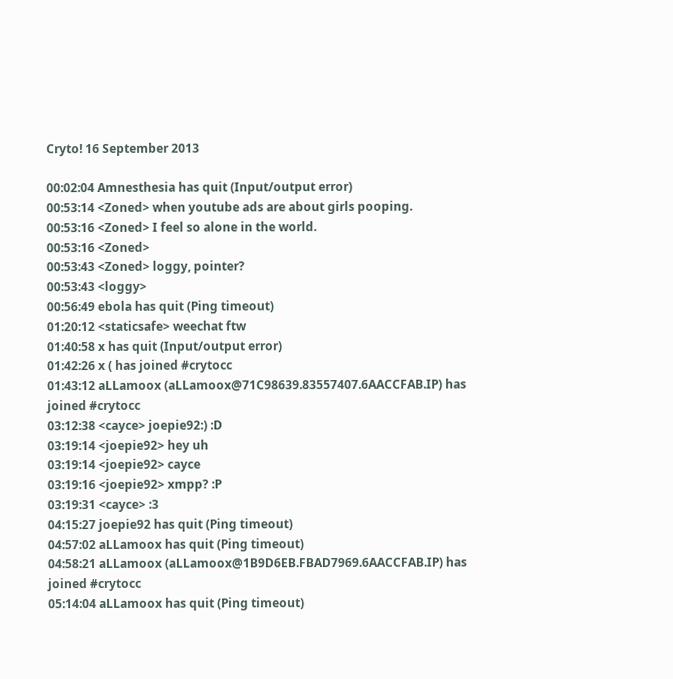Cryto! 16 September 2013

00:02:04 Amnesthesia has quit (Input/output error)
00:53:14 <Zoned> when youtube ads are about girls pooping.
00:53:16 <Zoned> I feel so alone in the world.
00:53:16 <Zoned>
00:53:43 <Zoned> loggy, pointer?
00:53:43 <loggy>
00:56:49 ebola has quit (Ping timeout)
01:20:12 <staticsafe> weechat ftw
01:40:58 x has quit (Input/output error)
01:42:26 x ( has joined #crytocc
01:43:12 aLLamoox (aLLamoox@71C98639.83557407.6AACCFAB.IP) has joined #crytocc
03:12:38 <cayce> joepie92:) :D
03:19:14 <joepie92> hey uh
03:19:14 <joepie92> cayce
03:19:16 <joepie92> xmpp? :P
03:19:31 <cayce> :3
04:15:27 joepie92 has quit (Ping timeout)
04:57:02 aLLamoox has quit (Ping timeout)
04:58:21 aLLamoox (aLLamoox@1B9D6EB.FBAD7969.6AACCFAB.IP) has joined #crytocc
05:14:04 aLLamoox has quit (Ping timeout)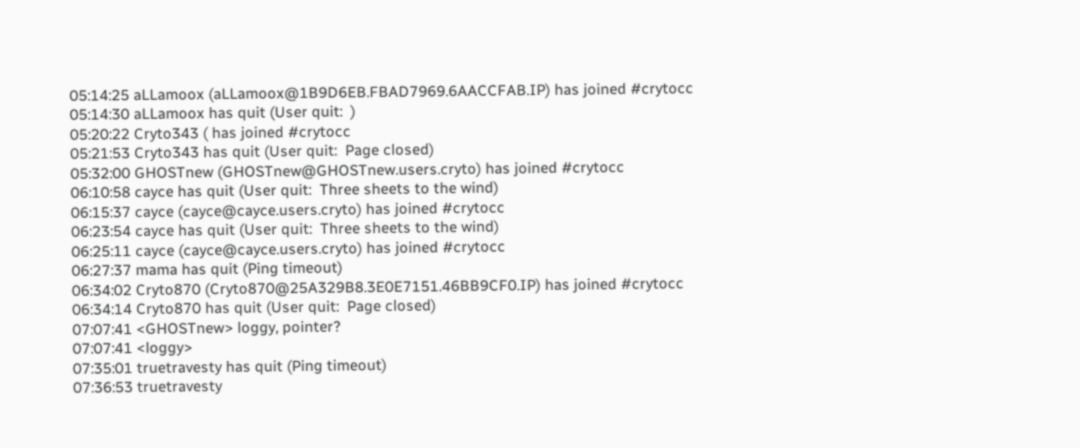05:14:25 aLLamoox (aLLamoox@1B9D6EB.FBAD7969.6AACCFAB.IP) has joined #crytocc
05:14:30 aLLamoox has quit (User quit:  )
05:20:22 Cryto343 ( has joined #crytocc
05:21:53 Cryto343 has quit (User quit:  Page closed)
05:32:00 GHOSTnew (GHOSTnew@GHOSTnew.users.cryto) has joined #crytocc
06:10:58 cayce has quit (User quit:  Three sheets to the wind)
06:15:37 cayce (cayce@cayce.users.cryto) has joined #crytocc
06:23:54 cayce has quit (User quit:  Three sheets to the wind)
06:25:11 cayce (cayce@cayce.users.cryto) has joined #crytocc
06:27:37 mama has quit (Ping timeout)
06:34:02 Cryto870 (Cryto870@25A329B8.3E0E7151.46BB9CF0.IP) has joined #crytocc
06:34:14 Cryto870 has quit (User quit:  Page closed)
07:07:41 <GHOSTnew> loggy, pointer?
07:07:41 <loggy>
07:35:01 truetravesty has quit (Ping timeout)
07:36:53 truetravesty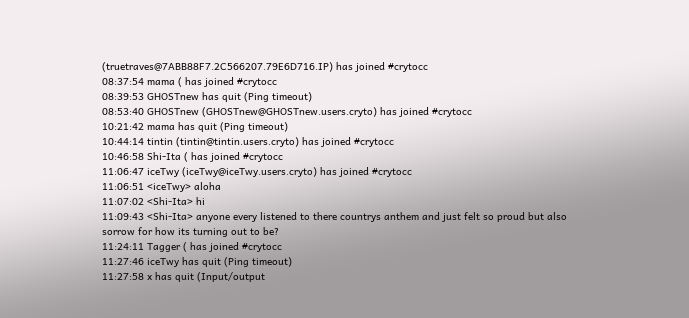(truetraves@7ABB88F7.2C566207.79E6D716.IP) has joined #crytocc
08:37:54 mama ( has joined #crytocc
08:39:53 GHOSTnew has quit (Ping timeout)
08:53:40 GHOSTnew (GHOSTnew@GHOSTnew.users.cryto) has joined #crytocc
10:21:42 mama has quit (Ping timeout)
10:44:14 tintin (tintin@tintin.users.cryto) has joined #crytocc
10:46:58 Shi-Ita ( has joined #crytocc
11:06:47 iceTwy (iceTwy@iceTwy.users.cryto) has joined #crytocc
11:06:51 <iceTwy> aloha
11:07:02 <Shi-Ita> hi
11:09:43 <Shi-Ita> anyone every listened to there countrys anthem and just felt so proud but also sorrow for how its turning out to be?
11:24:11 Tagger ( has joined #crytocc
11:27:46 iceTwy has quit (Ping timeout)
11:27:58 x has quit (Input/output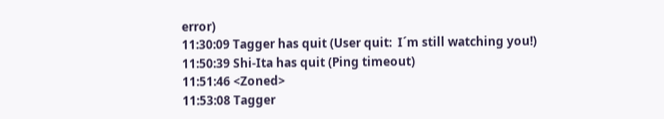error)
11:30:09 Tagger has quit (User quit:  I´m still watching you!)
11:50:39 Shi-Ita has quit (Ping timeout)
11:51:46 <Zoned>
11:53:08 Tagger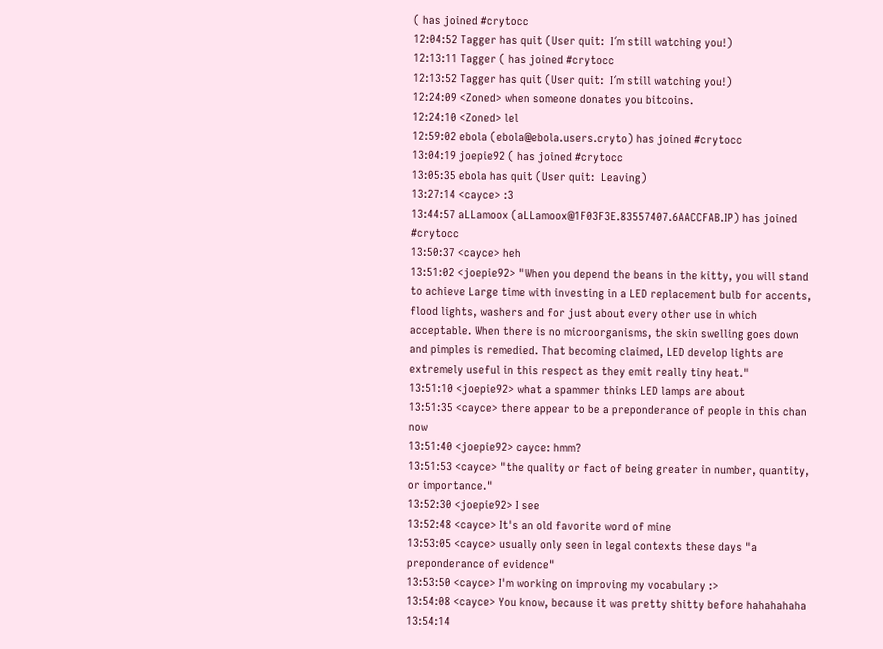( has joined #crytocc
12:04:52 Tagger has quit (User quit:  I´m still watching you!)
12:13:11 Tagger ( has joined #crytocc
12:13:52 Tagger has quit (User quit:  I´m still watching you!)
12:24:09 <Zoned> when someone donates you bitcoins.
12:24:10 <Zoned> lel
12:59:02 ebola (ebola@ebola.users.cryto) has joined #crytocc
13:04:19 joepie92 ( has joined #crytocc
13:05:35 ebola has quit (User quit:  Leaving)
13:27:14 <cayce> :3
13:44:57 aLLamoox (aLLamoox@1F03F3E.83557407.6AACCFAB.IP) has joined #crytocc
13:50:37 <cayce> heh
13:51:02 <joepie92> "When you depend the beans in the kitty, you will stand to achieve Large time with investing in a LED replacement bulb for accents, flood lights, washers and for just about every other use in which acceptable. When there is no microorganisms, the skin swelling goes down and pimples is remedied. That becoming claimed, LED develop lights are extremely useful in this respect as they emit really tiny heat."
13:51:10 <joepie92> what a spammer thinks LED lamps are about
13:51:35 <cayce> there appear to be a preponderance of people in this chan now
13:51:40 <joepie92> cayce: hmm?
13:51:53 <cayce> "the quality or fact of being greater in number, quantity, or importance."
13:52:30 <joepie92> I see
13:52:48 <cayce> It's an old favorite word of mine
13:53:05 <cayce> usually only seen in legal contexts these days "a preponderance of evidence"
13:53:50 <cayce> I'm working on improving my vocabulary :>
13:54:08 <cayce> You know, because it was pretty shitty before hahahahaha
13:54:14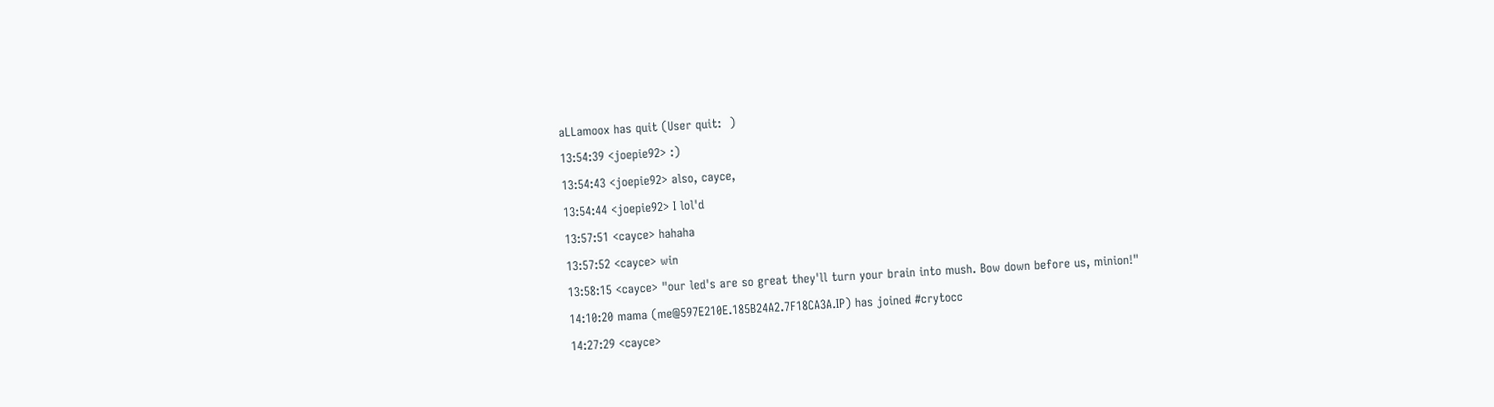aLLamoox has quit (User quit:  )
13:54:39 <joepie92> :)
13:54:43 <joepie92> also, cayce,
13:54:44 <joepie92> I lol'd
13:57:51 <cayce> hahaha
13:57:52 <cayce> win
13:58:15 <cayce> "our led's are so great they'll turn your brain into mush. Bow down before us, minion!"
14:10:20 mama (me@597E210E.185B24A2.7F18CA3A.IP) has joined #crytocc
14:27:29 <cayce>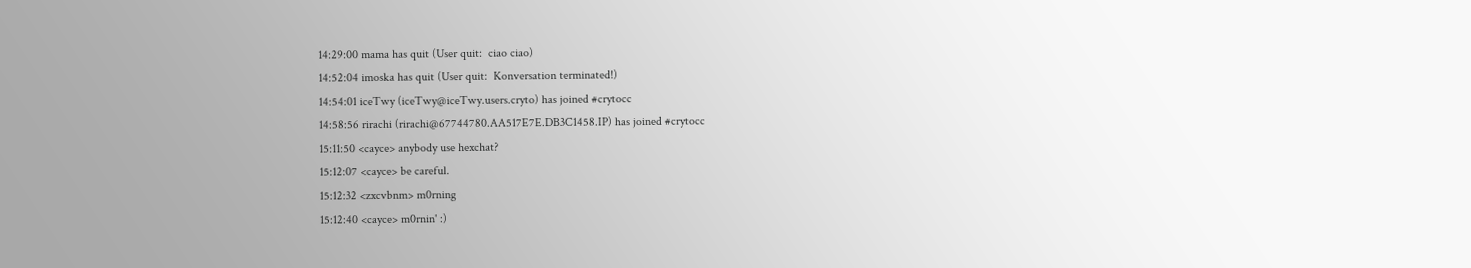14:29:00 mama has quit (User quit:  ciao ciao)
14:52:04 imoska has quit (User quit:  Konversation terminated!)
14:54:01 iceTwy (iceTwy@iceTwy.users.cryto) has joined #crytocc
14:58:56 rirachi (rirachi@67744780.AA517E7E.DB3C1458.IP) has joined #crytocc
15:11:50 <cayce> anybody use hexchat?
15:12:07 <cayce> be careful.
15:12:32 <zxcvbnm> m0rning
15:12:40 <cayce> m0rnin' :)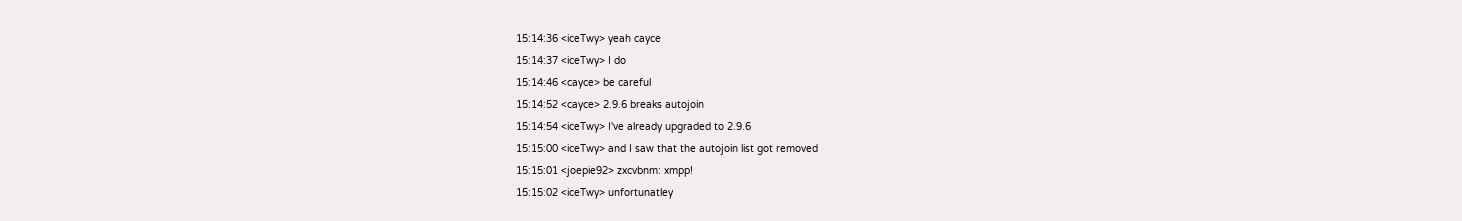15:14:36 <iceTwy> yeah cayce
15:14:37 <iceTwy> I do
15:14:46 <cayce> be careful
15:14:52 <cayce> 2.9.6 breaks autojoin
15:14:54 <iceTwy> I've already upgraded to 2.9.6
15:15:00 <iceTwy> and I saw that the autojoin list got removed
15:15:01 <joepie92> zxcvbnm: xmpp!
15:15:02 <iceTwy> unfortunatley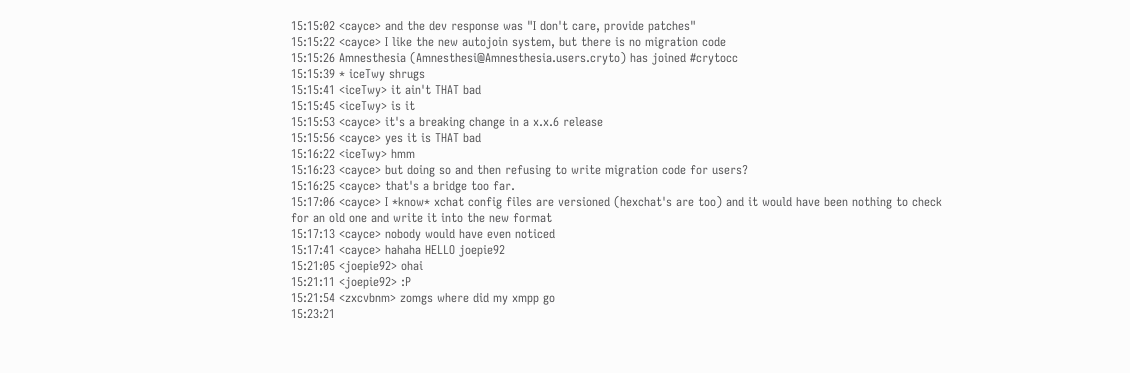15:15:02 <cayce> and the dev response was "I don't care, provide patches"
15:15:22 <cayce> I like the new autojoin system, but there is no migration code
15:15:26 Amnesthesia (Amnesthesi@Amnesthesia.users.cryto) has joined #crytocc
15:15:39 * iceTwy shrugs
15:15:41 <iceTwy> it ain't THAT bad
15:15:45 <iceTwy> is it
15:15:53 <cayce> it's a breaking change in a x.x.6 release
15:15:56 <cayce> yes it is THAT bad
15:16:22 <iceTwy> hmm
15:16:23 <cayce> but doing so and then refusing to write migration code for users?
15:16:25 <cayce> that's a bridge too far.
15:17:06 <cayce> I *know* xchat config files are versioned (hexchat's are too) and it would have been nothing to check for an old one and write it into the new format
15:17:13 <cayce> nobody would have even noticed
15:17:41 <cayce> hahaha HELLO joepie92
15:21:05 <joepie92> ohai
15:21:11 <joepie92> :P
15:21:54 <zxcvbnm> zomgs where did my xmpp go
15:23:21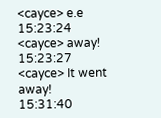<cayce> e.e
15:23:24 <cayce> away!
15:23:27 <cayce> It went away!
15:31:40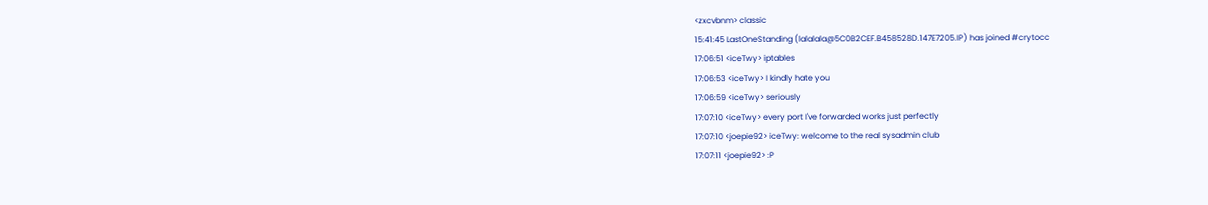<zxcvbnm> classic
15:41:45 LastOneStanding (lalalala@5C0B2CEF.B458528D.147E7205.IP) has joined #crytocc
17:06:51 <iceTwy> iptables
17:06:53 <iceTwy> I kindly hate you
17:06:59 <iceTwy> seriously
17:07:10 <iceTwy> every port I've forwarded works just perfectly
17:07:10 <joepie92> iceTwy: welcome to the real sysadmin club
17:07:11 <joepie92> :P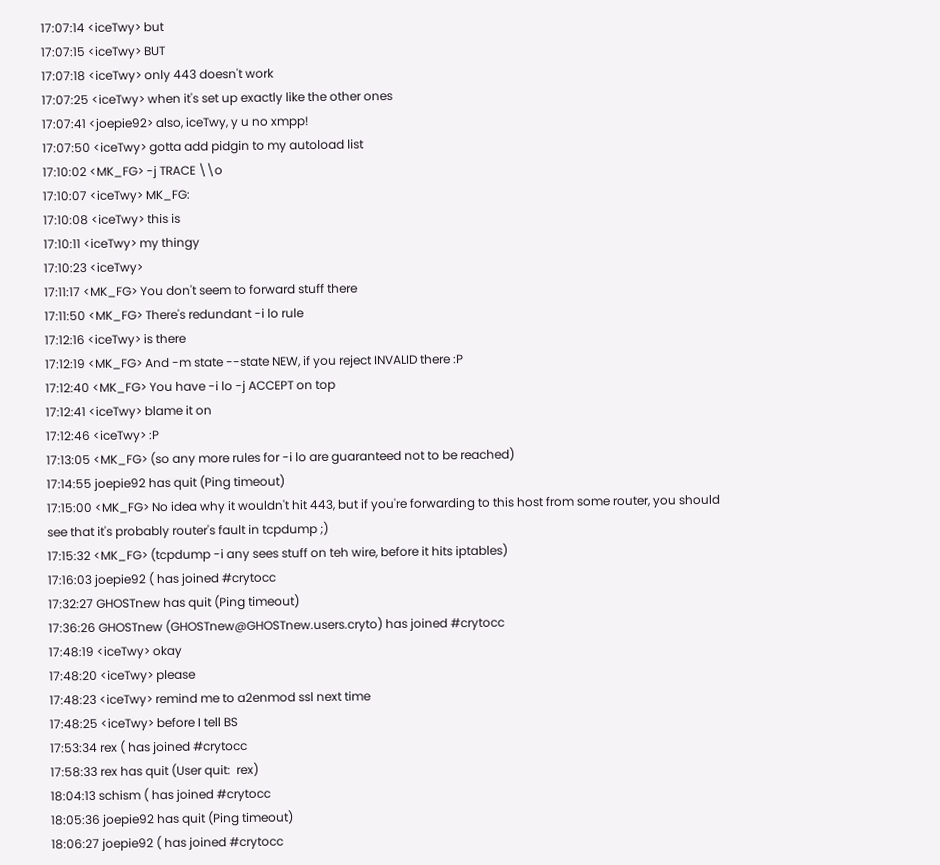17:07:14 <iceTwy> but
17:07:15 <iceTwy> BUT
17:07:18 <iceTwy> only 443 doesn't work
17:07:25 <iceTwy> when it's set up exactly like the other ones
17:07:41 <joepie92> also, iceTwy, y u no xmpp!
17:07:50 <iceTwy> gotta add pidgin to my autoload list
17:10:02 <MK_FG> -j TRACE \\o
17:10:07 <iceTwy> MK_FG:
17:10:08 <iceTwy> this is
17:10:11 <iceTwy> my thingy
17:10:23 <iceTwy>
17:11:17 <MK_FG> You don't seem to forward stuff there
17:11:50 <MK_FG> There's redundant -i lo rule
17:12:16 <iceTwy> is there
17:12:19 <MK_FG> And -m state --state NEW, if you reject INVALID there :P
17:12:40 <MK_FG> You have -i lo -j ACCEPT on top
17:12:41 <iceTwy> blame it on
17:12:46 <iceTwy> :P
17:13:05 <MK_FG> (so any more rules for -i lo are guaranteed not to be reached)
17:14:55 joepie92 has quit (Ping timeout)
17:15:00 <MK_FG> No idea why it wouldn't hit 443, but if you're forwarding to this host from some router, you should see that it's probably router's fault in tcpdump ;)
17:15:32 <MK_FG> (tcpdump -i any sees stuff on teh wire, before it hits iptables)
17:16:03 joepie92 ( has joined #crytocc
17:32:27 GHOSTnew has quit (Ping timeout)
17:36:26 GHOSTnew (GHOSTnew@GHOSTnew.users.cryto) has joined #crytocc
17:48:19 <iceTwy> okay
17:48:20 <iceTwy> please
17:48:23 <iceTwy> remind me to a2enmod ssl next time
17:48:25 <iceTwy> before I tell BS
17:53:34 rex ( has joined #crytocc
17:58:33 rex has quit (User quit:  rex)
18:04:13 schism ( has joined #crytocc
18:05:36 joepie92 has quit (Ping timeout)
18:06:27 joepie92 ( has joined #crytocc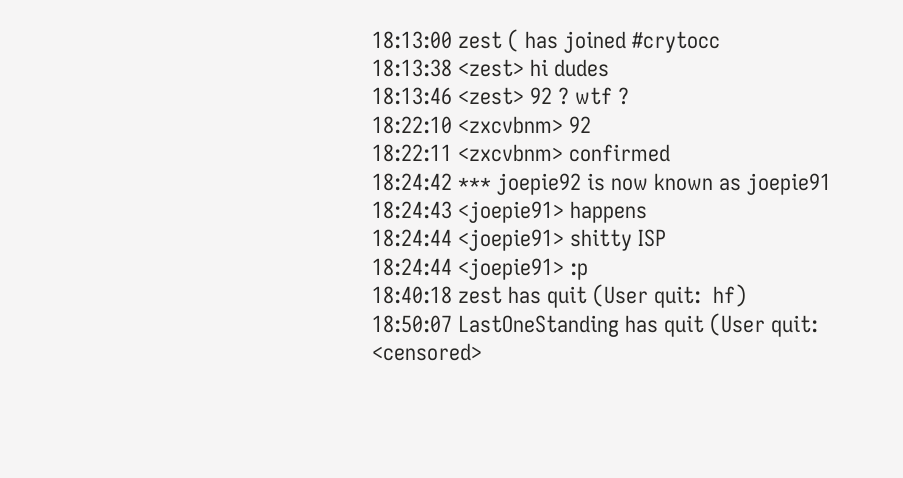18:13:00 zest ( has joined #crytocc
18:13:38 <zest> hi dudes
18:13:46 <zest> 92 ? wtf ?
18:22:10 <zxcvbnm> 92
18:22:11 <zxcvbnm> confirmed
18:24:42 *** joepie92 is now known as joepie91
18:24:43 <joepie91> happens
18:24:44 <joepie91> shitty ISP
18:24:44 <joepie91> :p
18:40:18 zest has quit (User quit:  hf)
18:50:07 LastOneStanding has quit (User quit:  <censored>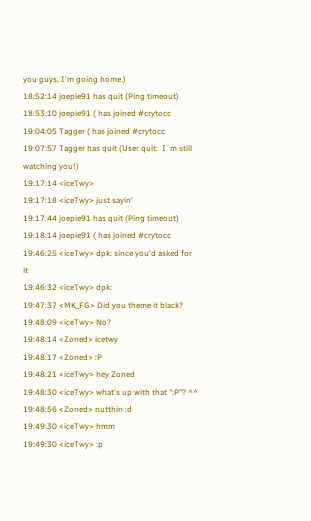you guys, I'm going home.)
18:52:14 joepie91 has quit (Ping timeout)
18:53:10 joepie91 ( has joined #crytocc
19:04:05 Tagger ( has joined #crytocc
19:07:57 Tagger has quit (User quit:  I´m still watching you!)
19:17:14 <iceTwy>
19:17:18 <iceTwy> just sayin'
19:17:44 joepie91 has quit (Ping timeout)
19:18:14 joepie91 ( has joined #crytocc
19:46:25 <iceTwy> dpk: since you'd asked for it
19:46:32 <iceTwy> dpk:
19:47:37 <MK_FG> Did you theme it black?
19:48:09 <iceTwy> No?
19:48:14 <Zoned> icetwy
19:48:17 <Zoned> :P
19:48:21 <iceTwy> hey Zoned
19:48:30 <iceTwy> what's up with that ":P"? ^^
19:48:56 <Zoned> nutthin :d
19:49:30 <iceTwy> hmm
19:49:30 <iceTwy> :p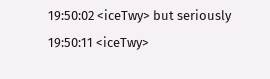19:50:02 <iceTwy> but seriously
19:50:11 <iceTwy>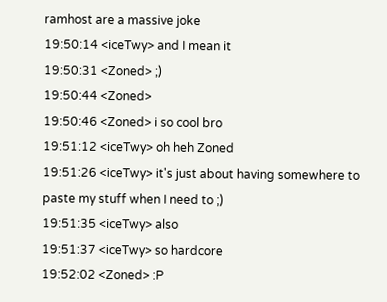ramhost are a massive joke
19:50:14 <iceTwy> and I mean it
19:50:31 <Zoned> ;)
19:50:44 <Zoned>
19:50:46 <Zoned> i so cool bro
19:51:12 <iceTwy> oh heh Zoned
19:51:26 <iceTwy> it's just about having somewhere to paste my stuff when I need to ;)
19:51:35 <iceTwy> also
19:51:37 <iceTwy> so hardcore
19:52:02 <Zoned> :P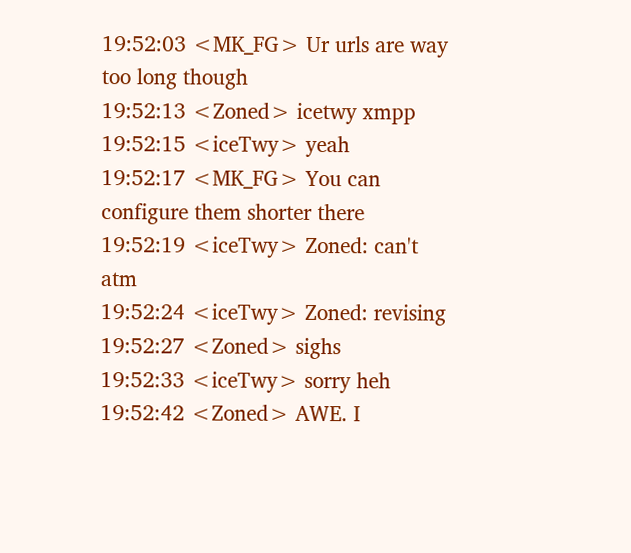19:52:03 <MK_FG> Ur urls are way too long though
19:52:13 <Zoned> icetwy xmpp
19:52:15 <iceTwy> yeah
19:52:17 <MK_FG> You can configure them shorter there
19:52:19 <iceTwy> Zoned: can't atm
19:52:24 <iceTwy> Zoned: revising
19:52:27 <Zoned> sighs
19:52:33 <iceTwy> sorry heh
19:52:42 <Zoned> AWE. I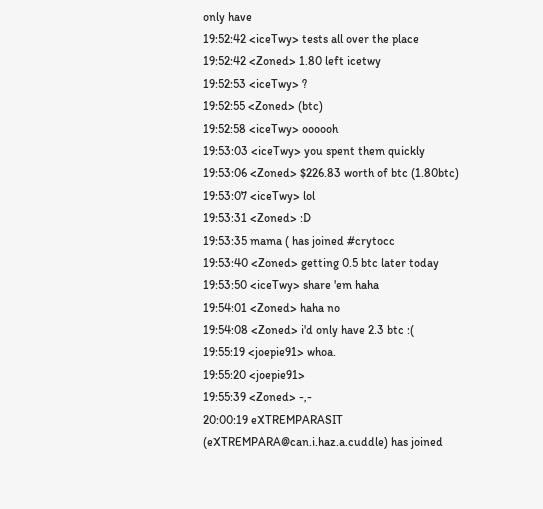only have
19:52:42 <iceTwy> tests all over the place
19:52:42 <Zoned> 1.80 left icetwy
19:52:53 <iceTwy> ?
19:52:55 <Zoned> (btc)
19:52:58 <iceTwy> oooooh
19:53:03 <iceTwy> you spent them quickly
19:53:06 <Zoned> $226.83 worth of btc (1.80btc)
19:53:07 <iceTwy> lol
19:53:31 <Zoned> :D
19:53:35 mama ( has joined #crytocc
19:53:40 <Zoned> getting 0.5 btc later today
19:53:50 <iceTwy> share 'em haha
19:54:01 <Zoned> haha no
19:54:08 <Zoned> i'd only have 2.3 btc :(
19:55:19 <joepie91> whoa.
19:55:20 <joepie91>
19:55:39 <Zoned> -,-
20:00:19 eXTREMPARASIT (eXTREMPARA@can.i.haz.a.cuddle) has joined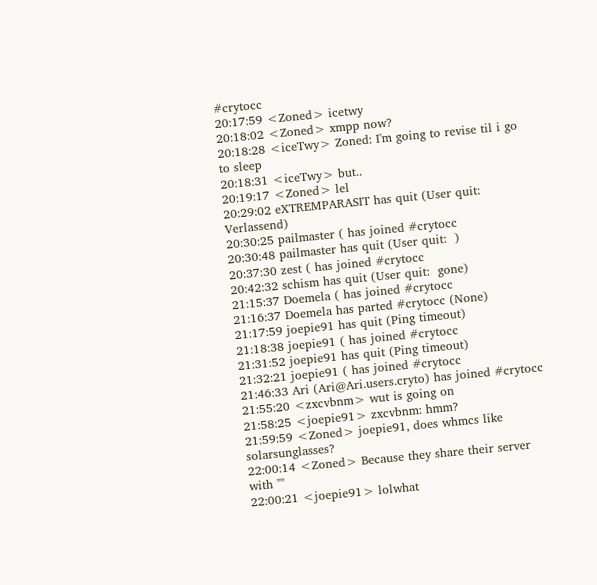#crytocc
20:17:59 <Zoned> icetwy
20:18:02 <Zoned> xmpp now?
20:18:28 <iceTwy> Zoned: I'm going to revise til i go to sleep
20:18:31 <iceTwy> but..
20:19:17 <Zoned> lel
20:29:02 eXTREMPARASIT has quit (User quit:  Verlassend)
20:30:25 pailmaster ( has joined #crytocc
20:30:48 pailmaster has quit (User quit:  )
20:37:30 zest ( has joined #crytocc
20:42:32 schism has quit (User quit:  gone)
21:15:37 Doemela ( has joined #crytocc
21:16:37 Doemela has parted #crytocc (None)
21:17:59 joepie91 has quit (Ping timeout)
21:18:38 joepie91 ( has joined #crytocc
21:31:52 joepie91 has quit (Ping timeout)
21:32:21 joepie91 ( has joined #crytocc
21:46:33 Ari (Ari@Ari.users.cryto) has joined #crytocc
21:55:20 <zxcvbnm> wut is going on
21:58:25 <joepie91> zxcvbnm: hmm?
21:59:59 <Zoned> joepie91, does whmcs like solarsunglasses?
22:00:14 <Zoned> Because they share their server with ""
22:00:21 <joepie91> lolwhat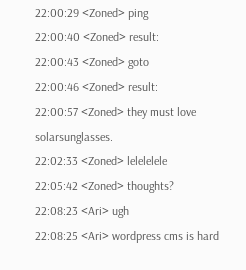22:00:29 <Zoned> ping
22:00:40 <Zoned> result:
22:00:43 <Zoned> goto
22:00:46 <Zoned> result:
22:00:57 <Zoned> they must love solarsunglasses.
22:02:33 <Zoned> lelelelele
22:05:42 <Zoned> thoughts?
22:08:23 <Ari> ugh
22:08:25 <Ari> wordpress cms is hard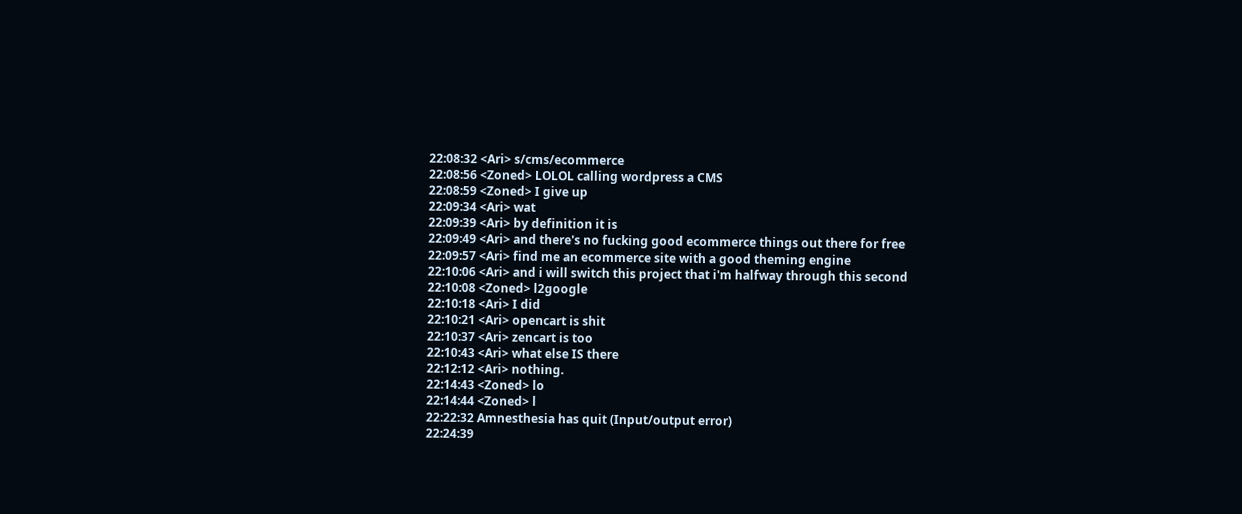22:08:32 <Ari> s/cms/ecommerce
22:08:56 <Zoned> LOLOL calling wordpress a CMS
22:08:59 <Zoned> I give up
22:09:34 <Ari> wat
22:09:39 <Ari> by definition it is
22:09:49 <Ari> and there's no fucking good ecommerce things out there for free
22:09:57 <Ari> find me an ecommerce site with a good theming engine
22:10:06 <Ari> and i will switch this project that i'm halfway through this second
22:10:08 <Zoned> l2google
22:10:18 <Ari> I did
22:10:21 <Ari> opencart is shit
22:10:37 <Ari> zencart is too
22:10:43 <Ari> what else IS there
22:12:12 <Ari> nothing.
22:14:43 <Zoned> lo
22:14:44 <Zoned> l
22:22:32 Amnesthesia has quit (Input/output error)
22:24:39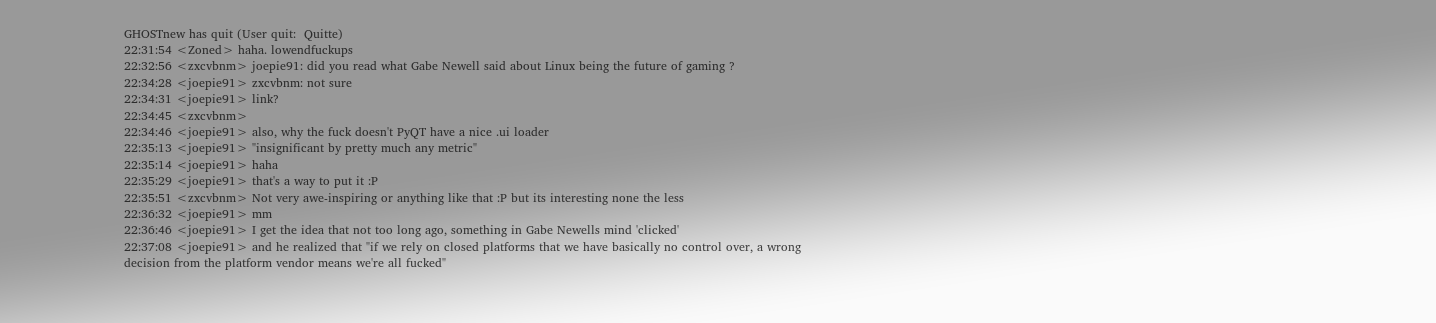GHOSTnew has quit (User quit:  Quitte)
22:31:54 <Zoned> haha. lowendfuckups
22:32:56 <zxcvbnm> joepie91: did you read what Gabe Newell said about Linux being the future of gaming ?
22:34:28 <joepie91> zxcvbnm: not sure
22:34:31 <joepie91> link?
22:34:45 <zxcvbnm>
22:34:46 <joepie91> also, why the fuck doesn't PyQT have a nice .ui loader
22:35:13 <joepie91> "insignificant by pretty much any metric"
22:35:14 <joepie91> haha
22:35:29 <joepie91> that's a way to put it :P
22:35:51 <zxcvbnm> Not very awe-inspiring or anything like that :P but its interesting none the less
22:36:32 <joepie91> mm
22:36:46 <joepie91> I get the idea that not too long ago, something in Gabe Newells mind 'clicked'
22:37:08 <joepie91> and he realized that "if we rely on closed platforms that we have basically no control over, a wrong decision from the platform vendor means we're all fucked"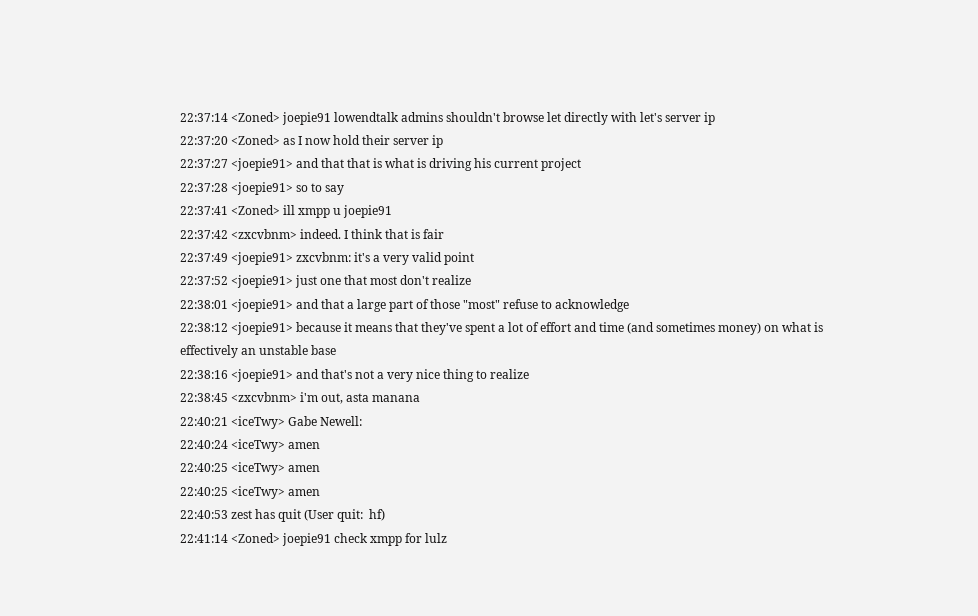22:37:14 <Zoned> joepie91 lowendtalk admins shouldn't browse let directly with let's server ip
22:37:20 <Zoned> as I now hold their server ip
22:37:27 <joepie91> and that that is what is driving his current project
22:37:28 <joepie91> so to say
22:37:41 <Zoned> ill xmpp u joepie91
22:37:42 <zxcvbnm> indeed. I think that is fair
22:37:49 <joepie91> zxcvbnm: it's a very valid point
22:37:52 <joepie91> just one that most don't realize
22:38:01 <joepie91> and that a large part of those "most" refuse to acknowledge
22:38:12 <joepie91> because it means that they've spent a lot of effort and time (and sometimes money) on what is effectively an unstable base
22:38:16 <joepie91> and that's not a very nice thing to realize
22:38:45 <zxcvbnm> i'm out, asta manana
22:40:21 <iceTwy> Gabe Newell:
22:40:24 <iceTwy> amen
22:40:25 <iceTwy> amen
22:40:25 <iceTwy> amen
22:40:53 zest has quit (User quit:  hf)
22:41:14 <Zoned> joepie91 check xmpp for lulz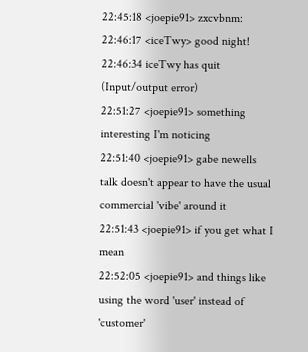22:45:18 <joepie91> zxcvbnm:
22:46:17 <iceTwy> good night!
22:46:34 iceTwy has quit (Input/output error)
22:51:27 <joepie91> something interesting I'm noticing
22:51:40 <joepie91> gabe newells talk doesn't appear to have the usual commercial 'vibe' around it
22:51:43 <joepie91> if you get what I mean
22:52:05 <joepie91> and things like using the word 'user' instead of 'customer'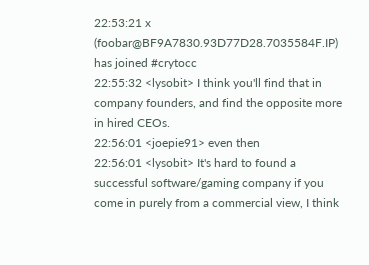22:53:21 x (foobar@BF9A7830.93D77D28.7035584F.IP) has joined #crytocc
22:55:32 <lysobit> I think you'll find that in company founders, and find the opposite more in hired CEOs.
22:56:01 <joepie91> even then
22:56:01 <lysobit> It's hard to found a successful software/gaming company if you come in purely from a commercial view, I think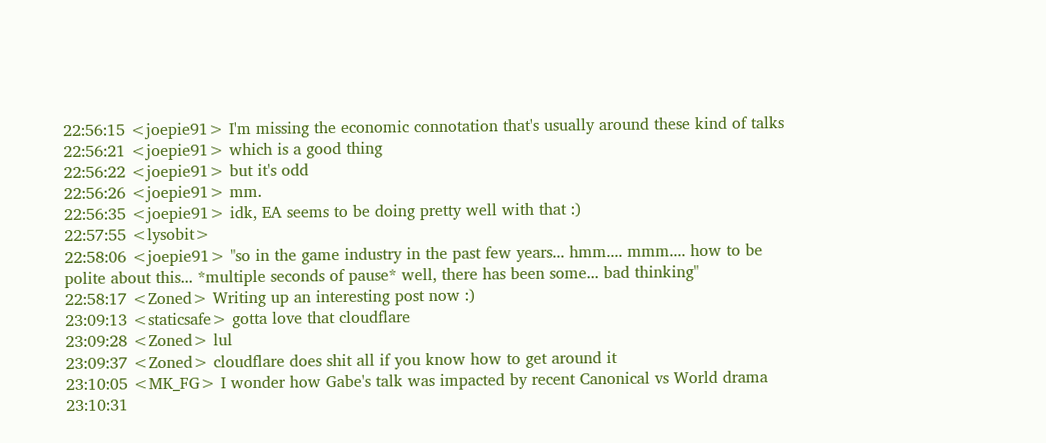22:56:15 <joepie91> I'm missing the economic connotation that's usually around these kind of talks
22:56:21 <joepie91> which is a good thing
22:56:22 <joepie91> but it's odd
22:56:26 <joepie91> mm.
22:56:35 <joepie91> idk, EA seems to be doing pretty well with that :)
22:57:55 <lysobit>
22:58:06 <joepie91> "so in the game industry in the past few years... hmm.... mmm.... how to be polite about this... *multiple seconds of pause* well, there has been some... bad thinking"
22:58:17 <Zoned> Writing up an interesting post now :)
23:09:13 <staticsafe> gotta love that cloudflare
23:09:28 <Zoned> lul
23:09:37 <Zoned> cloudflare does shit all if you know how to get around it
23:10:05 <MK_FG> I wonder how Gabe's talk was impacted by recent Canonical vs World drama
23:10:31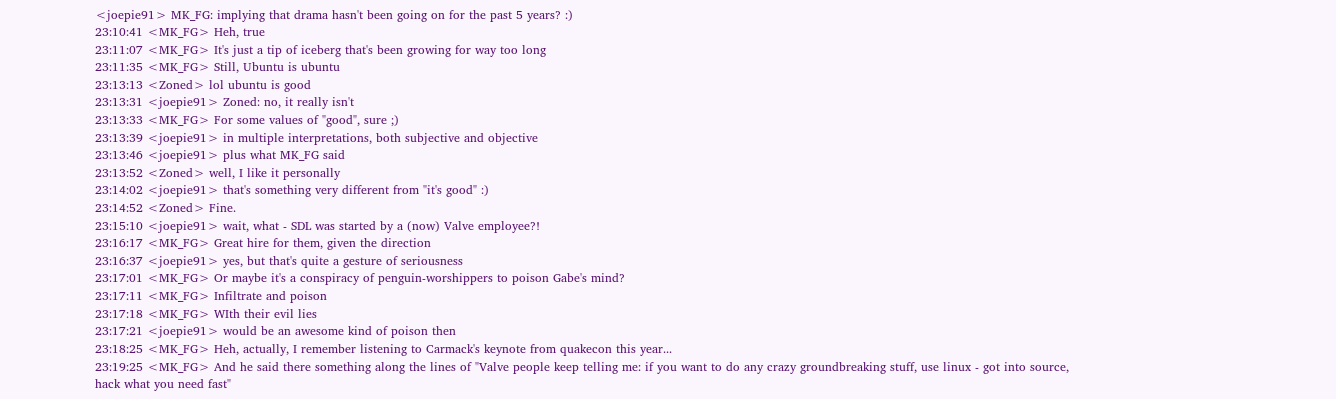<joepie91> MK_FG: implying that drama hasn't been going on for the past 5 years? :)
23:10:41 <MK_FG> Heh, true
23:11:07 <MK_FG> It's just a tip of iceberg that's been growing for way too long
23:11:35 <MK_FG> Still, Ubuntu is ubuntu
23:13:13 <Zoned> lol ubuntu is good
23:13:31 <joepie91> Zoned: no, it really isn't
23:13:33 <MK_FG> For some values of "good", sure ;)
23:13:39 <joepie91> in multiple interpretations, both subjective and objective
23:13:46 <joepie91> plus what MK_FG said
23:13:52 <Zoned> well, I like it personally
23:14:02 <joepie91> that's something very different from "it's good" :)
23:14:52 <Zoned> Fine.
23:15:10 <joepie91> wait, what - SDL was started by a (now) Valve employee?!
23:16:17 <MK_FG> Great hire for them, given the direction
23:16:37 <joepie91> yes, but that's quite a gesture of seriousness
23:17:01 <MK_FG> Or maybe it's a conspiracy of penguin-worshippers to poison Gabe's mind?
23:17:11 <MK_FG> Infiltrate and poison
23:17:18 <MK_FG> WIth their evil lies
23:17:21 <joepie91> would be an awesome kind of poison then
23:18:25 <MK_FG> Heh, actually, I remember listening to Carmack's keynote from quakecon this year...
23:19:25 <MK_FG> And he said there something along the lines of "Valve people keep telling me: if you want to do any crazy groundbreaking stuff, use linux - got into source, hack what you need fast"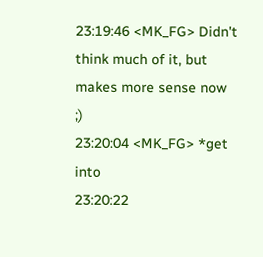23:19:46 <MK_FG> Didn't think much of it, but makes more sense now ;)
23:20:04 <MK_FG> *get into
23:20:22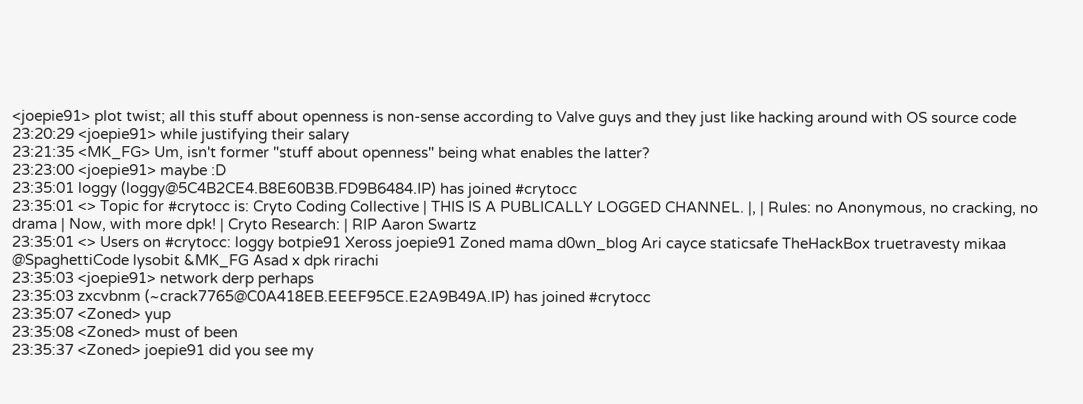<joepie91> plot twist; all this stuff about openness is non-sense according to Valve guys and they just like hacking around with OS source code
23:20:29 <joepie91> while justifying their salary
23:21:35 <MK_FG> Um, isn't former "stuff about openness" being what enables the latter?
23:23:00 <joepie91> maybe :D
23:35:01 loggy (loggy@5C4B2CE4.B8E60B3B.FD9B6484.IP) has joined #crytocc
23:35:01 <> Topic for #crytocc is: Cryto Coding Collective | THIS IS A PUBLICALLY LOGGED CHANNEL. |, | Rules: no Anonymous, no cracking, no drama | Now, with more dpk! | Cryto Research: | RIP Aaron Swartz
23:35:01 <> Users on #crytocc: loggy botpie91 Xeross joepie91 Zoned mama d0wn_blog Ari cayce staticsafe TheHackBox truetravesty mikaa @SpaghettiCode lysobit &MK_FG Asad x dpk rirachi
23:35:03 <joepie91> network derp perhaps
23:35:03 zxcvbnm (~crack7765@C0A418EB.EEEF95CE.E2A9B49A.IP) has joined #crytocc
23:35:07 <Zoned> yup
23:35:08 <Zoned> must of been
23:35:37 <Zoned> joepie91 did you see my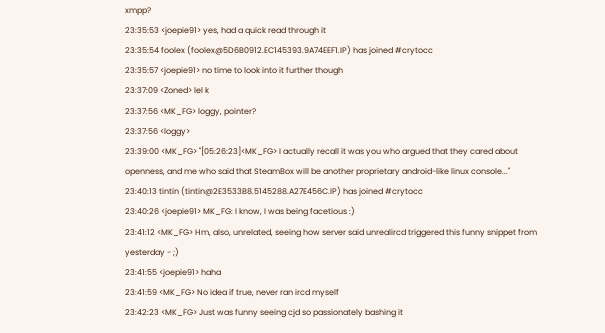xmpp?
23:35:53 <joepie91> yes, had a quick read through it
23:35:54 foolex (foolex@5D6B0912.EC145393.9A74EEF1.IP) has joined #crytocc
23:35:57 <joepie91> no time to look into it further though
23:37:09 <Zoned> lel k
23:37:56 <MK_FG> loggy, pointer?
23:37:56 <loggy>
23:39:00 <MK_FG> "[05:26:23]<MK_FG> I actually recall it was you who argued that they cared about openness, and me who said that SteamBox will be another proprietary android-like linux console..."
23:40:13 tintin (tintin@2E3533B8.5145288.A27E456C.IP) has joined #crytocc
23:40:26 <joepie91> MK_FG: I know, I was being facetious :)
23:41:12 <MK_FG> Hm, also, unrelated, seeing how server said unrealircd triggered this funny snippet from yesterday - ;)
23:41:55 <joepie91> haha
23:41:59 <MK_FG> No idea if true, never ran ircd myself
23:42:23 <MK_FG> Just was funny seeing cjd so passionately bashing it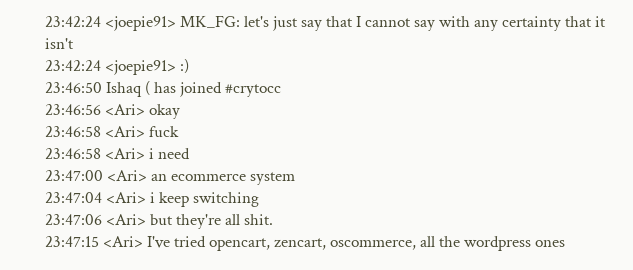23:42:24 <joepie91> MK_FG: let's just say that I cannot say with any certainty that it isn't
23:42:24 <joepie91> :)
23:46:50 Ishaq ( has joined #crytocc
23:46:56 <Ari> okay
23:46:58 <Ari> fuck
23:46:58 <Ari> i need
23:47:00 <Ari> an ecommerce system
23:47:04 <Ari> i keep switching
23:47:06 <Ari> but they're all shit.
23:47:15 <Ari> I've tried opencart, zencart, oscommerce, all the wordpress ones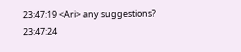23:47:19 <Ari> any suggestions?
23:47:24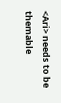<Ari> needs to be themable